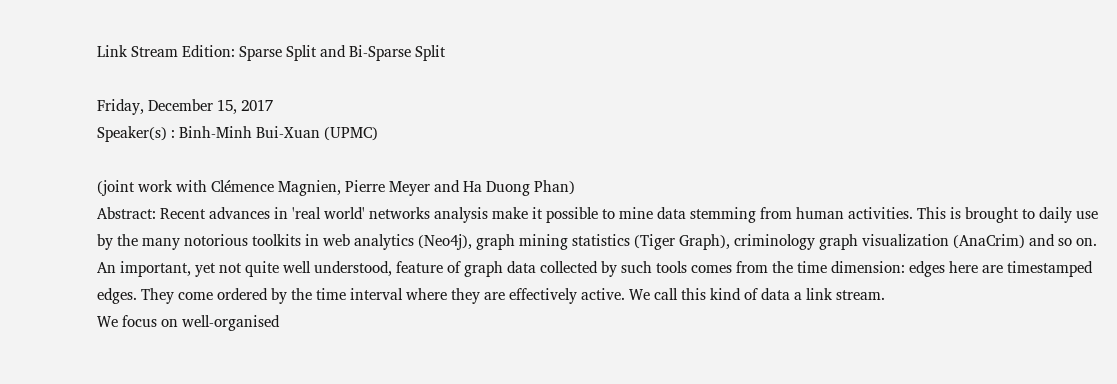Link Stream Edition: Sparse Split and Bi-Sparse Split

Friday, December 15, 2017
Speaker(s) : Binh-Minh Bui-Xuan (UPMC)

(joint work with Clémence Magnien, Pierre Meyer and Ha Duong Phan)
Abstract: Recent advances in 'real world' networks analysis make it possible to mine data stemming from human activities. This is brought to daily use by the many notorious toolkits in web analytics (Neo4j), graph mining statistics (Tiger Graph), criminology graph visualization (AnaCrim) and so on. An important, yet not quite well understood, feature of graph data collected by such tools comes from the time dimension: edges here are timestamped edges. They come ordered by the time interval where they are effectively active. We call this kind of data a link stream.
We focus on well-organised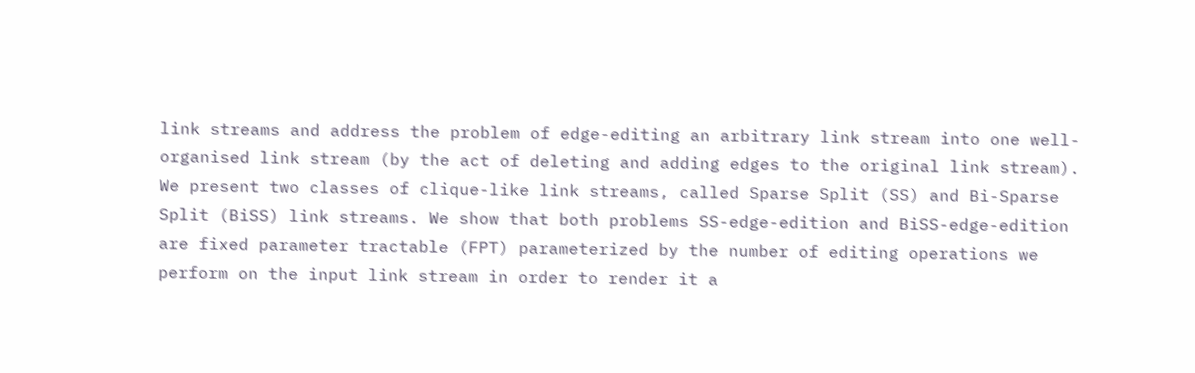link streams and address the problem of edge-editing an arbitrary link stream into one well-organised link stream (by the act of deleting and adding edges to the original link stream). We present two classes of clique-like link streams, called Sparse Split (SS) and Bi-Sparse Split (BiSS) link streams. We show that both problems SS-edge-edition and BiSS-edge-edition are fixed parameter tractable (FPT) parameterized by the number of editing operations we perform on the input link stream in order to render it a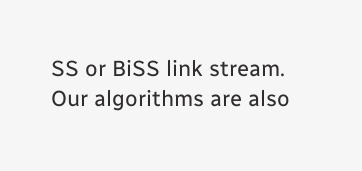SS or BiSS link stream. Our algorithms are also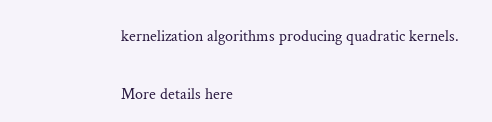kernelization algorithms producing quadratic kernels.

More details here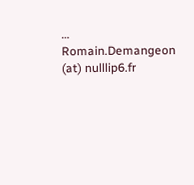…
Romain.Demangeon (at) nulllip6.fr